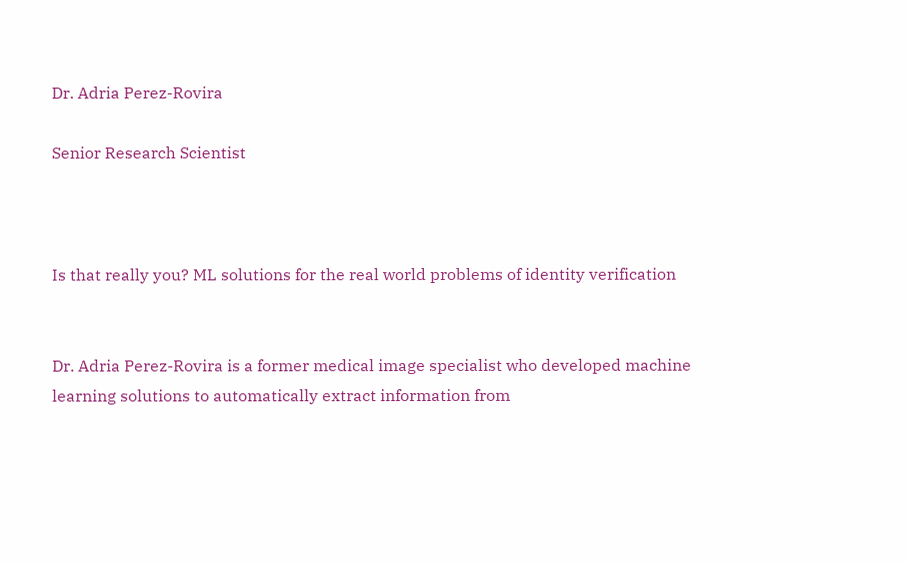Dr. Adria Perez-Rovira

Senior Research Scientist



Is that really you? ML solutions for the real world problems of identity verification


Dr. Adria Perez-Rovira is a former medical image specialist who developed machine learning solutions to automatically extract information from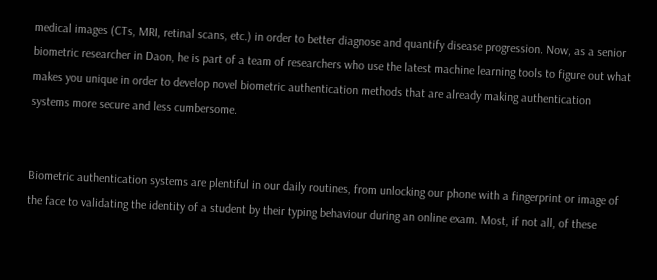medical images (CTs, MRI, retinal scans, etc.) in order to better diagnose and quantify disease progression. Now, as a senior biometric researcher in Daon, he is part of a team of researchers who use the latest machine learning tools to figure out what makes you unique in order to develop novel biometric authentication methods that are already making authentication systems more secure and less cumbersome.


Biometric authentication systems are plentiful in our daily routines, from unlocking our phone with a fingerprint or image of the face to validating the identity of a student by their typing behaviour during an online exam. Most, if not all, of these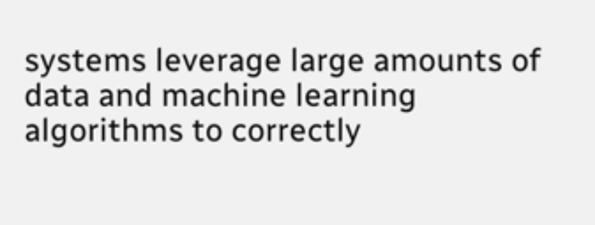systems leverage large amounts of data and machine learning algorithms to correctly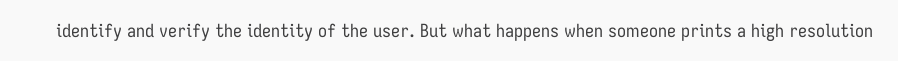identify and verify the identity of the user. But what happens when someone prints a high resolution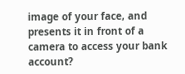image of your face, and presents it in front of a camera to access your bank account?